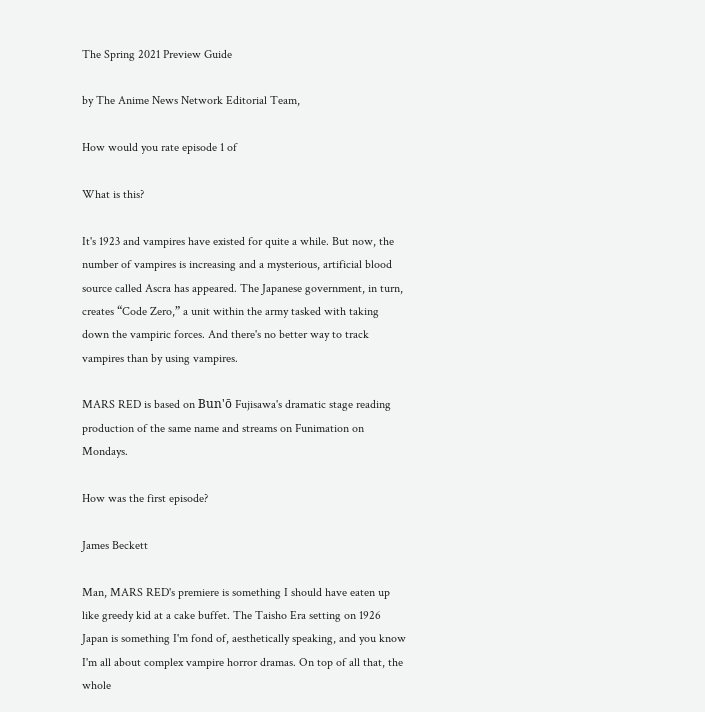The Spring 2021 Preview Guide

by The Anime News Network Editorial Team,

How would you rate episode 1 of

What is this?

It's 1923 and vampires have existed for quite a while. But now, the number of vampires is increasing and a mysterious, artificial blood source called Ascra has appeared. The Japanese government, in turn, creates “Code Zero,” a unit within the army tasked with taking down the vampiric forces. And there's no better way to track vampires than by using vampires.

MARS RED is based on Bun'ō Fujisawa's dramatic stage reading production of the same name and streams on Funimation on Mondays.

How was the first episode?

James Beckett

Man, MARS RED's premiere is something I should have eaten up like greedy kid at a cake buffet. The Taisho Era setting on 1926 Japan is something I'm fond of, aesthetically speaking, and you know I'm all about complex vampire horror dramas. On top of all that, the whole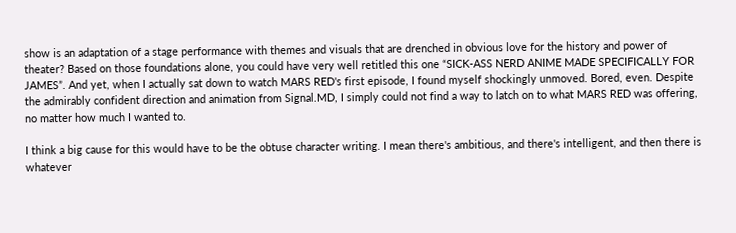show is an adaptation of a stage performance with themes and visuals that are drenched in obvious love for the history and power of theater? Based on those foundations alone, you could have very well retitled this one “SICK-ASS NERD ANIME MADE SPECIFICALLY FOR JAMES”. And yet, when I actually sat down to watch MARS RED's first episode, I found myself shockingly unmoved. Bored, even. Despite the admirably confident direction and animation from Signal.MD, I simply could not find a way to latch on to what MARS RED was offering, no matter how much I wanted to.

I think a big cause for this would have to be the obtuse character writing. I mean there's ambitious, and there's intelligent, and then there is whatever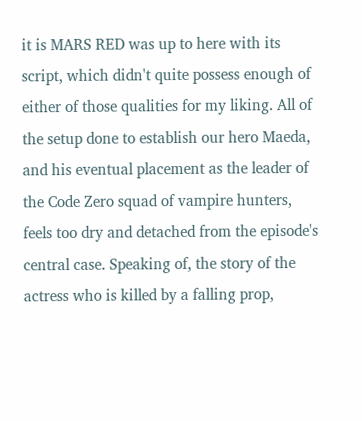it is MARS RED was up to here with its script, which didn't quite possess enough of either of those qualities for my liking. All of the setup done to establish our hero Maeda, and his eventual placement as the leader of the Code Zero squad of vampire hunters, feels too dry and detached from the episode's central case. Speaking of, the story of the actress who is killed by a falling prop,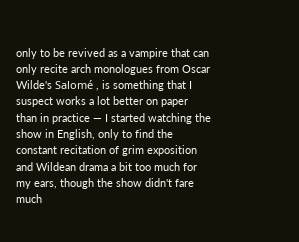only to be revived as a vampire that can only recite arch monologues from Oscar Wilde's Salomé , is something that I suspect works a lot better on paper than in practice — I started watching the show in English, only to find the constant recitation of grim exposition and Wildean drama a bit too much for my ears, though the show didn't fare much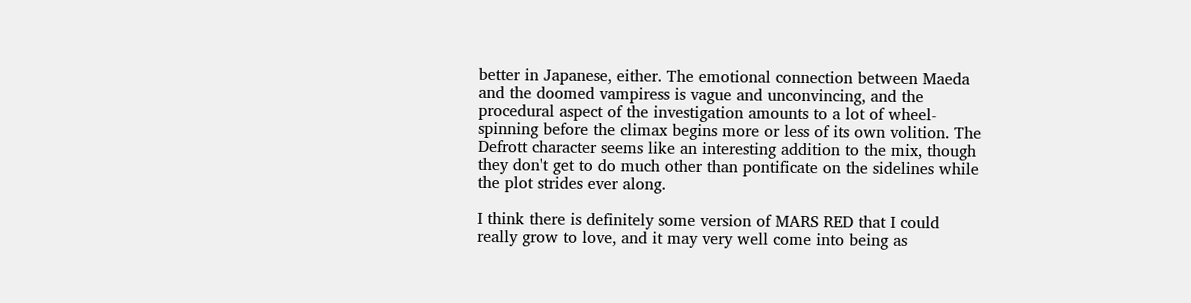better in Japanese, either. The emotional connection between Maeda and the doomed vampiress is vague and unconvincing, and the procedural aspect of the investigation amounts to a lot of wheel-spinning before the climax begins more or less of its own volition. The Defrott character seems like an interesting addition to the mix, though they don't get to do much other than pontificate on the sidelines while the plot strides ever along.

I think there is definitely some version of MARS RED that I could really grow to love, and it may very well come into being as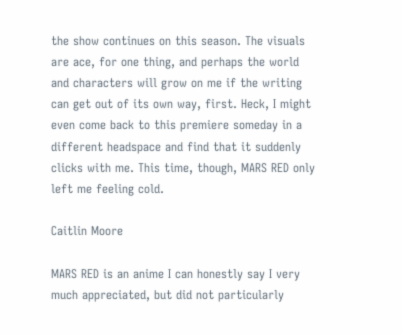the show continues on this season. The visuals are ace, for one thing, and perhaps the world and characters will grow on me if the writing can get out of its own way, first. Heck, I might even come back to this premiere someday in a different headspace and find that it suddenly clicks with me. This time, though, MARS RED only left me feeling cold.

Caitlin Moore

MARS RED is an anime I can honestly say I very much appreciated, but did not particularly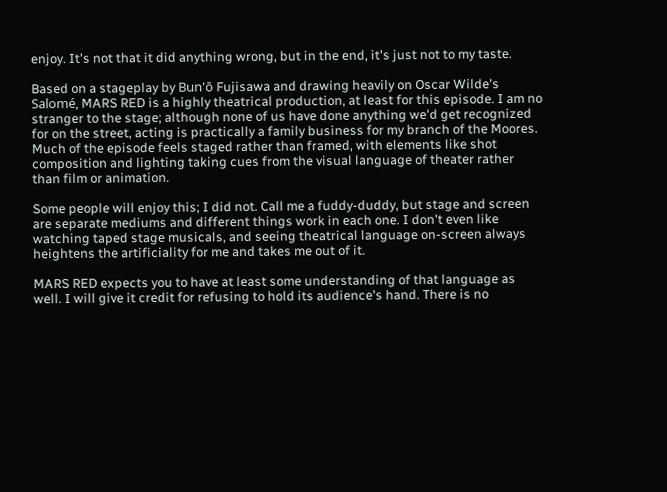enjoy. It's not that it did anything wrong, but in the end, it's just not to my taste.

Based on a stageplay by Bun'ō Fujisawa and drawing heavily on Oscar Wilde's Salomé, MARS RED is a highly theatrical production, at least for this episode. I am no stranger to the stage; although none of us have done anything we'd get recognized for on the street, acting is practically a family business for my branch of the Moores. Much of the episode feels staged rather than framed, with elements like shot composition and lighting taking cues from the visual language of theater rather than film or animation.

Some people will enjoy this; I did not. Call me a fuddy-duddy, but stage and screen are separate mediums and different things work in each one. I don't even like watching taped stage musicals, and seeing theatrical language on-screen always heightens the artificiality for me and takes me out of it.

MARS RED expects you to have at least some understanding of that language as well. I will give it credit for refusing to hold its audience's hand. There is no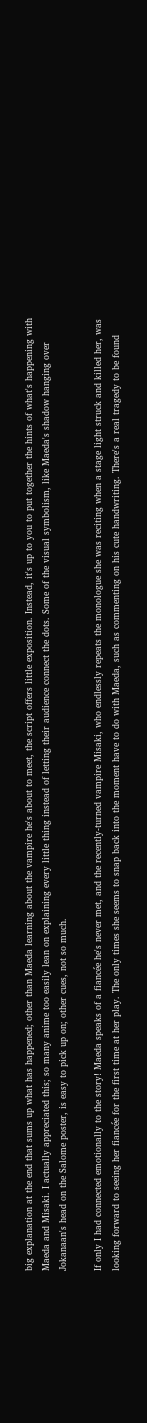big explanation at the end that sums up what has happened; other than Maeda learning about the vampire he's about to meet, the script offers little exposition. Instead, it's up to you to put together the hints of what's happening with Maeda and Misaki. I actually appreciated this; so many anime too easily lean on explaining every little thing instead of letting their audience connect the dots. Some of the visual symbolism, like Maeda's shadow hanging over Jokanaan's head on the Salome poster, is easy to pick up on; other cues, not so much.

If only I had connected emotionally to the story! Maeda speaks of a fiancée he's never met, and the recently-turned vampire Misaki, who endlessly repeats the monologue she was reciting when a stage light struck and killed her, was looking forward to seeing her fiancée for the first time at her play. The only times she seems to snap back into the moment have to do with Maeda, such as commenting on his cute handwriting. There's a real tragedy to be found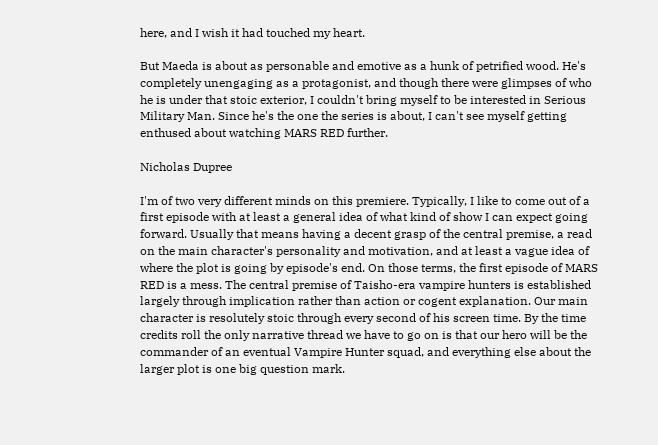here, and I wish it had touched my heart.

But Maeda is about as personable and emotive as a hunk of petrified wood. He's completely unengaging as a protagonist, and though there were glimpses of who he is under that stoic exterior, I couldn't bring myself to be interested in Serious Military Man. Since he's the one the series is about, I can't see myself getting enthused about watching MARS RED further.

Nicholas Dupree

I'm of two very different minds on this premiere. Typically, I like to come out of a first episode with at least a general idea of what kind of show I can expect going forward. Usually that means having a decent grasp of the central premise, a read on the main character's personality and motivation, and at least a vague idea of where the plot is going by episode's end. On those terms, the first episode of MARS RED is a mess. The central premise of Taisho-era vampire hunters is established largely through implication rather than action or cogent explanation. Our main character is resolutely stoic through every second of his screen time. By the time credits roll the only narrative thread we have to go on is that our hero will be the commander of an eventual Vampire Hunter squad, and everything else about the larger plot is one big question mark.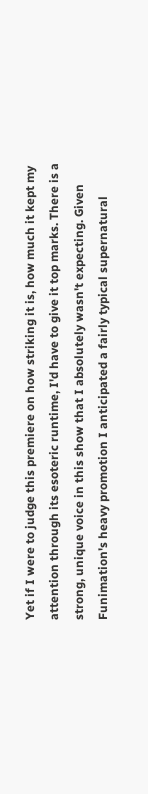Yet if I were to judge this premiere on how striking it is, how much it kept my attention through its esoteric runtime, I'd have to give it top marks. There is a strong, unique voice in this show that I absolutely wasn't expecting. Given Funimation's heavy promotion I anticipated a fairly typical supernatural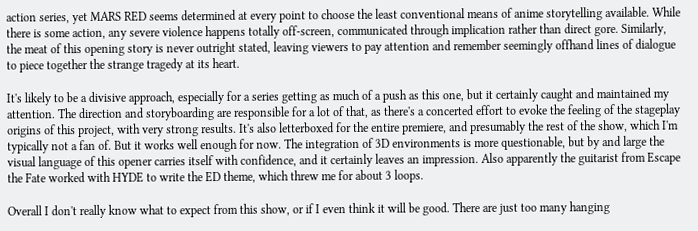action series, yet MARS RED seems determined at every point to choose the least conventional means of anime storytelling available. While there is some action, any severe violence happens totally off-screen, communicated through implication rather than direct gore. Similarly, the meat of this opening story is never outright stated, leaving viewers to pay attention and remember seemingly offhand lines of dialogue to piece together the strange tragedy at its heart.

It's likely to be a divisive approach, especially for a series getting as much of a push as this one, but it certainly caught and maintained my attention. The direction and storyboarding are responsible for a lot of that, as there's a concerted effort to evoke the feeling of the stageplay origins of this project, with very strong results. It's also letterboxed for the entire premiere, and presumably the rest of the show, which I'm typically not a fan of. But it works well enough for now. The integration of 3D environments is more questionable, but by and large the visual language of this opener carries itself with confidence, and it certainly leaves an impression. Also apparently the guitarist from Escape the Fate worked with HYDE to write the ED theme, which threw me for about 3 loops.

Overall I don't really know what to expect from this show, or if I even think it will be good. There are just too many hanging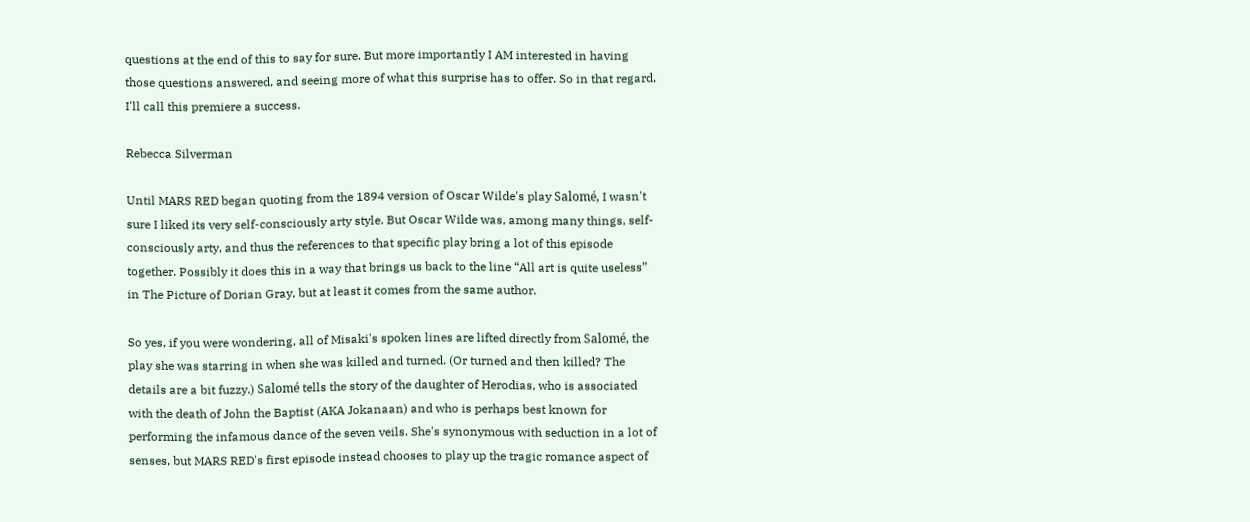questions at the end of this to say for sure. But more importantly I AM interested in having those questions answered, and seeing more of what this surprise has to offer. So in that regard, I'll call this premiere a success.

Rebecca Silverman

Until MARS RED began quoting from the 1894 version of Oscar Wilde's play Salomé, I wasn't sure I liked its very self-consciously arty style. But Oscar Wilde was, among many things, self-consciously arty, and thus the references to that specific play bring a lot of this episode together. Possibly it does this in a way that brings us back to the line “All art is quite useless” in The Picture of Dorian Gray, but at least it comes from the same author.

So yes, if you were wondering, all of Misaki's spoken lines are lifted directly from Salomé, the play she was starring in when she was killed and turned. (Or turned and then killed? The details are a bit fuzzy.) Salomé tells the story of the daughter of Herodias, who is associated with the death of John the Baptist (AKA Jokanaan) and who is perhaps best known for performing the infamous dance of the seven veils. She's synonymous with seduction in a lot of senses, but MARS RED's first episode instead chooses to play up the tragic romance aspect of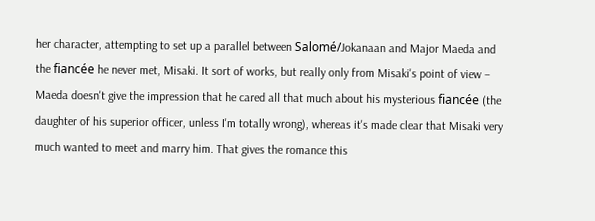her character, attempting to set up a parallel between Salomé/Jokanaan and Major Maeda and the fiancée he never met, Misaki. It sort of works, but really only from Misaki's point of view – Maeda doesn't give the impression that he cared all that much about his mysterious fiancée (the daughter of his superior officer, unless I'm totally wrong), whereas it's made clear that Misaki very much wanted to meet and marry him. That gives the romance this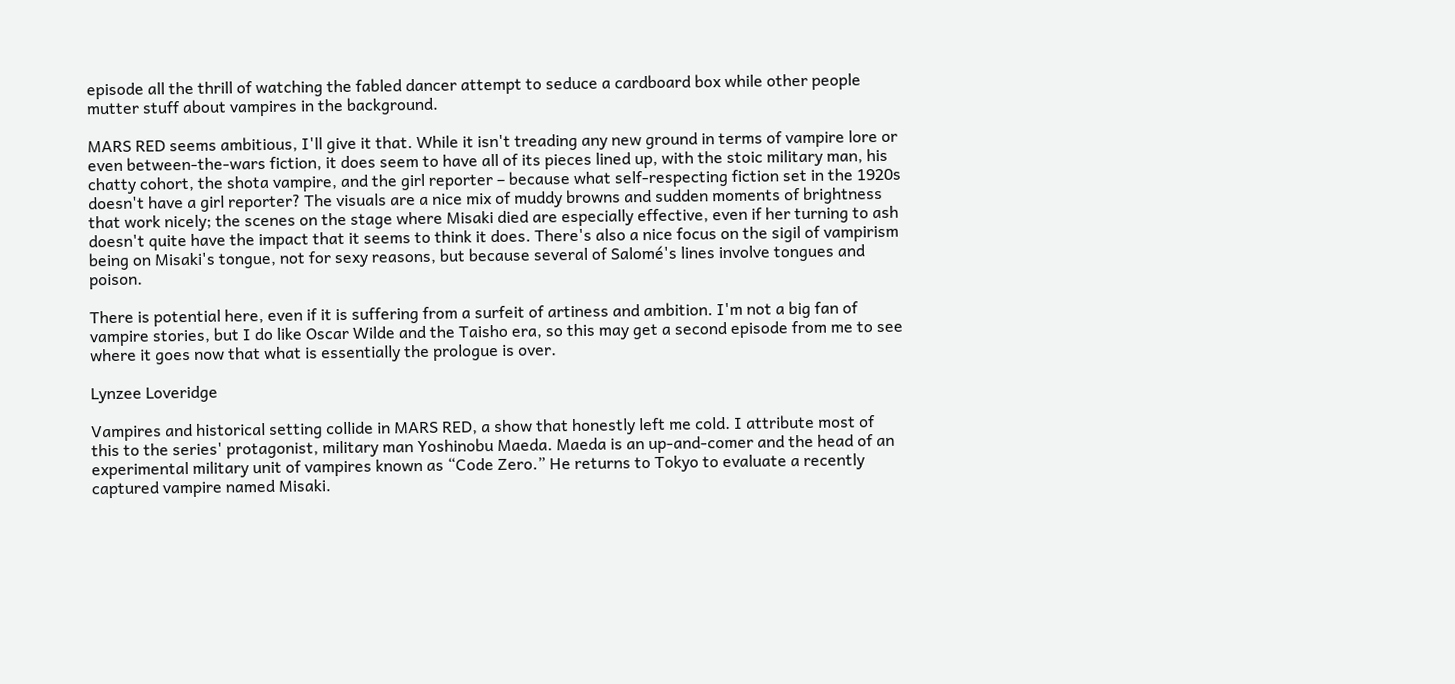episode all the thrill of watching the fabled dancer attempt to seduce a cardboard box while other people mutter stuff about vampires in the background.

MARS RED seems ambitious, I'll give it that. While it isn't treading any new ground in terms of vampire lore or even between-the-wars fiction, it does seem to have all of its pieces lined up, with the stoic military man, his chatty cohort, the shota vampire, and the girl reporter – because what self-respecting fiction set in the 1920s doesn't have a girl reporter? The visuals are a nice mix of muddy browns and sudden moments of brightness that work nicely; the scenes on the stage where Misaki died are especially effective, even if her turning to ash doesn't quite have the impact that it seems to think it does. There's also a nice focus on the sigil of vampirism being on Misaki's tongue, not for sexy reasons, but because several of Salomé's lines involve tongues and poison.

There is potential here, even if it is suffering from a surfeit of artiness and ambition. I'm not a big fan of vampire stories, but I do like Oscar Wilde and the Taisho era, so this may get a second episode from me to see where it goes now that what is essentially the prologue is over.

Lynzee Loveridge

Vampires and historical setting collide in MARS RED, a show that honestly left me cold. I attribute most of this to the series' protagonist, military man Yoshinobu Maeda. Maeda is an up-and-comer and the head of an experimental military unit of vampires known as “Code Zero.” He returns to Tokyo to evaluate a recently captured vampire named Misaki.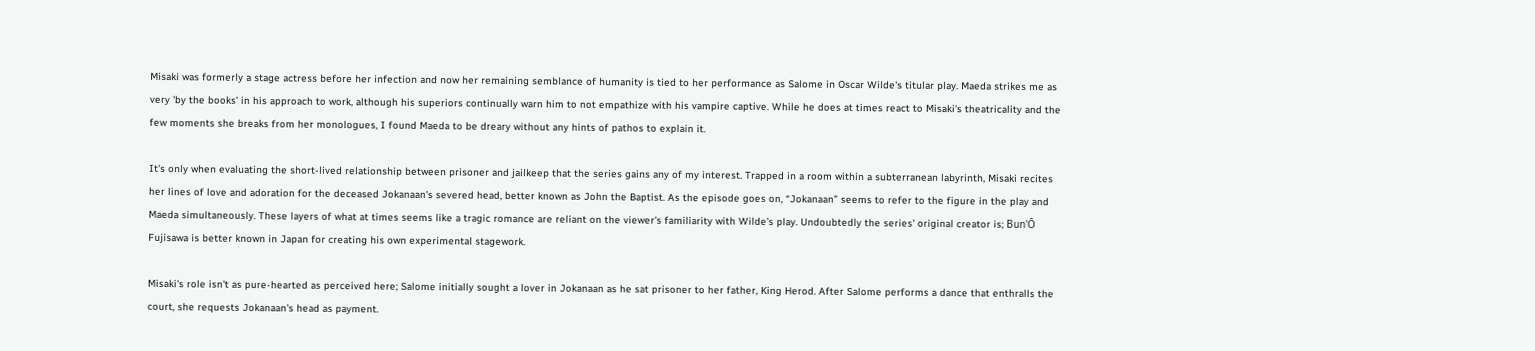Misaki was formerly a stage actress before her infection and now her remaining semblance of humanity is tied to her performance as Salome in Oscar Wilde's titular play. Maeda strikes me as very 'by the books' in his approach to work, although his superiors continually warn him to not empathize with his vampire captive. While he does at times react to Misaki's theatricality and the few moments she breaks from her monologues, I found Maeda to be dreary without any hints of pathos to explain it.

It's only when evaluating the short-lived relationship between prisoner and jailkeep that the series gains any of my interest. Trapped in a room within a subterranean labyrinth, Misaki recites her lines of love and adoration for the deceased Jokanaan's severed head, better known as John the Baptist. As the episode goes on, “Jokanaan” seems to refer to the figure in the play and Maeda simultaneously. These layers of what at times seems like a tragic romance are reliant on the viewer's familiarity with Wilde's play. Undoubtedly the series' original creator is; Bun'Ō Fujisawa is better known in Japan for creating his own experimental stagework.

Misaki's role isn't as pure-hearted as perceived here; Salome initially sought a lover in Jokanaan as he sat prisoner to her father, King Herod. After Salome performs a dance that enthralls the court, she requests Jokanaan's head as payment.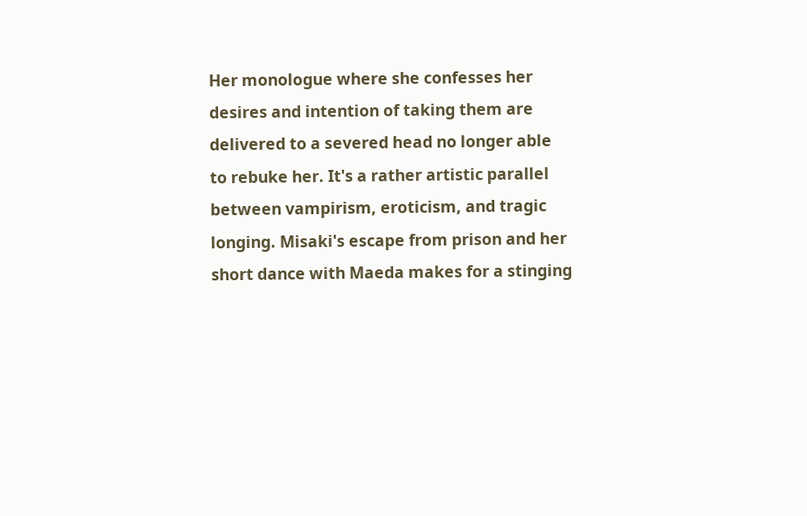Her monologue where she confesses her desires and intention of taking them are delivered to a severed head no longer able to rebuke her. It's a rather artistic parallel between vampirism, eroticism, and tragic longing. Misaki's escape from prison and her short dance with Maeda makes for a stinging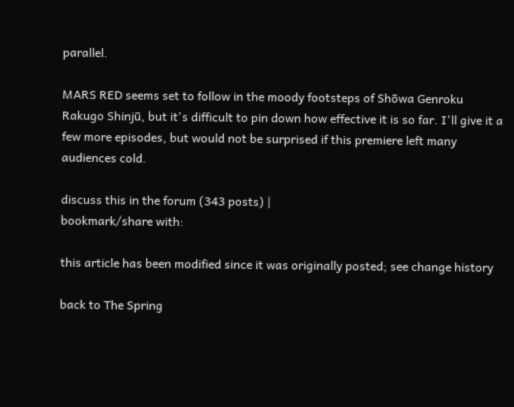parallel.

MARS RED seems set to follow in the moody footsteps of Shōwa Genroku Rakugo Shinjū, but it's difficult to pin down how effective it is so far. I'll give it a few more episodes, but would not be surprised if this premiere left many audiences cold.

discuss this in the forum (343 posts) |
bookmark/share with:

this article has been modified since it was originally posted; see change history

back to The Spring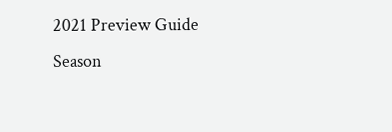2021 Preview Guide
Season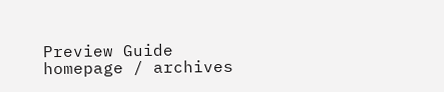Preview Guide homepage / archives